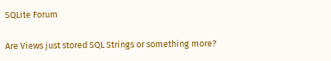SQLite Forum

Are Views just stored SQL Strings or something more?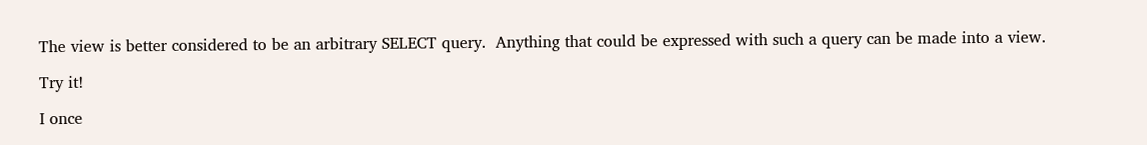The view is better considered to be an arbitrary SELECT query.  Anything that could be expressed with such a query can be made into a view.

Try it!

I once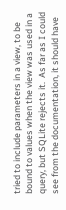tried to include parameters in a view, to be bound to values when the view was used in a query, but SQLite rejects it.  As far as I could see from the documentation, it should have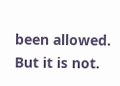been allowed. But it is not.